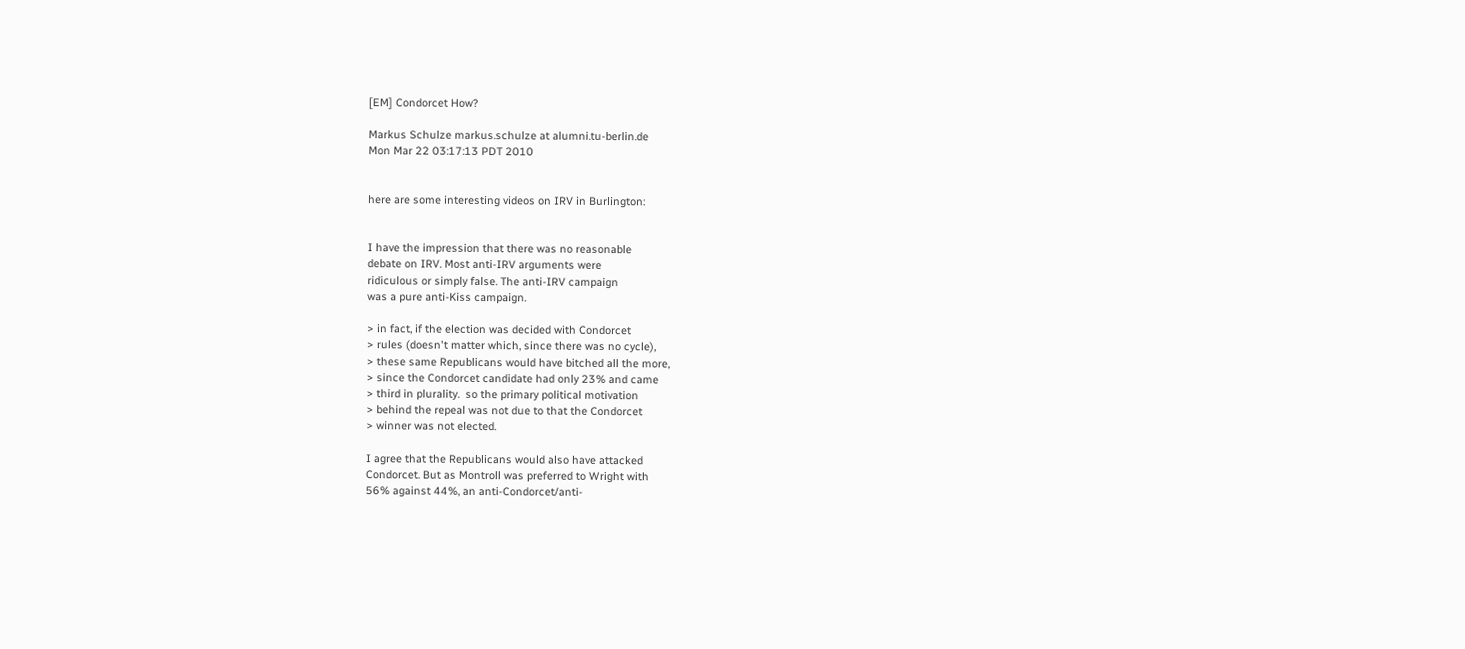[EM] Condorcet How?

Markus Schulze markus.schulze at alumni.tu-berlin.de
Mon Mar 22 03:17:13 PDT 2010


here are some interesting videos on IRV in Burlington:


I have the impression that there was no reasonable
debate on IRV. Most anti-IRV arguments were
ridiculous or simply false. The anti-IRV campaign
was a pure anti-Kiss campaign.

> in fact, if the election was decided with Condorcet
> rules (doesn't matter which, since there was no cycle),
> these same Republicans would have bitched all the more,
> since the Condorcet candidate had only 23% and came
> third in plurality.  so the primary political motivation
> behind the repeal was not due to that the Condorcet
> winner was not elected.

I agree that the Republicans would also have attacked
Condorcet. But as Montroll was preferred to Wright with
56% against 44%, an anti-Condorcet/anti-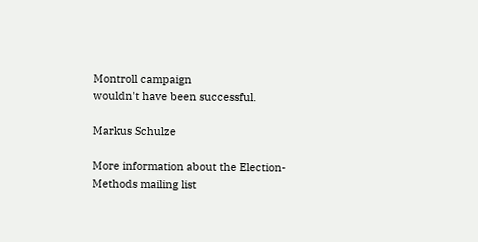Montroll campaign
wouldn't have been successful.

Markus Schulze

More information about the Election-Methods mailing list